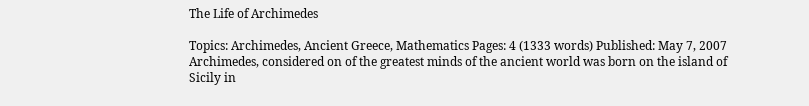The Life of Archimedes

Topics: Archimedes, Ancient Greece, Mathematics Pages: 4 (1333 words) Published: May 7, 2007
Archimedes, considered on of the greatest minds of the ancient world was born on the island of Sicily in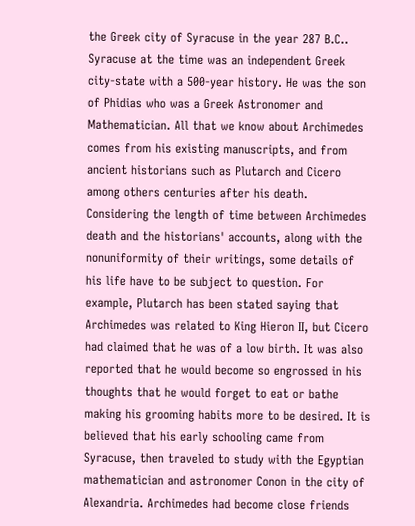the Greek city of Syracuse in the year 287 B.C.. Syracuse at the time was an independent Greek city-state with a 500-year history. He was the son of Phidias who was a Greek Astronomer and Mathematician. All that we know about Archimedes comes from his existing manuscripts, and from ancient historians such as Plutarch and Cicero among others centuries after his death. Considering the length of time between Archimedes death and the historians' accounts, along with the nonuniformity of their writings, some details of his life have to be subject to question. For example, Plutarch has been stated saying that Archimedes was related to King Hieron II, but Cicero had claimed that he was of a low birth. It was also reported that he would become so engrossed in his thoughts that he would forget to eat or bathe making his grooming habits more to be desired. It is believed that his early schooling came from Syracuse, then traveled to study with the Egyptian mathematician and astronomer Conon in the city of Alexandria. Archimedes had become close friends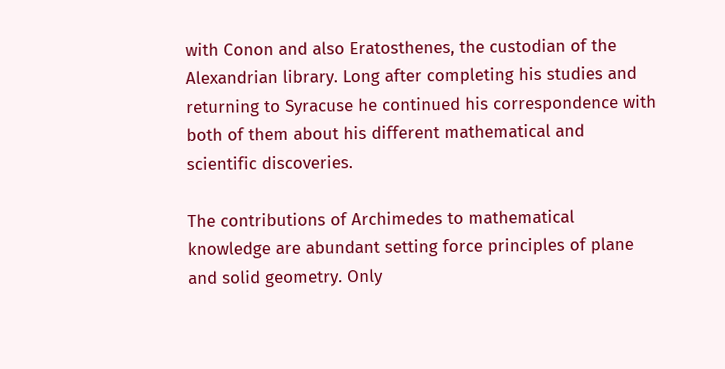with Conon and also Eratosthenes, the custodian of the Alexandrian library. Long after completing his studies and returning to Syracuse he continued his correspondence with both of them about his different mathematical and scientific discoveries.

The contributions of Archimedes to mathematical knowledge are abundant setting force principles of plane and solid geometry. Only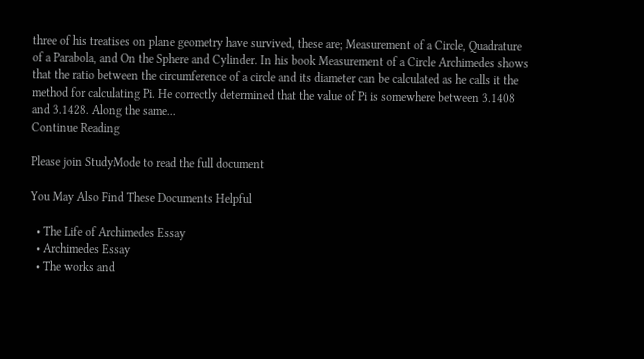three of his treatises on plane geometry have survived, these are; Measurement of a Circle, Quadrature of a Parabola, and On the Sphere and Cylinder. In his book Measurement of a Circle Archimedes shows that the ratio between the circumference of a circle and its diameter can be calculated as he calls it the method for calculating Pi. He correctly determined that the value of Pi is somewhere between 3.1408 and 3.1428. Along the same...
Continue Reading

Please join StudyMode to read the full document

You May Also Find These Documents Helpful

  • The Life of Archimedes Essay
  • Archimedes Essay
  • The works and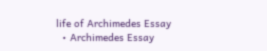life of Archimedes Essay
  • Archimedes Essay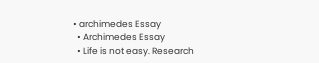• archimedes Essay
  • Archimedes Essay
  • Life is not easy. Research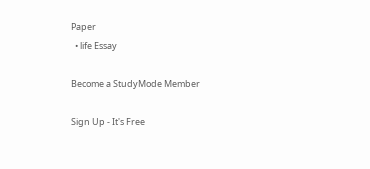Paper
  • life Essay

Become a StudyMode Member

Sign Up - It's Free